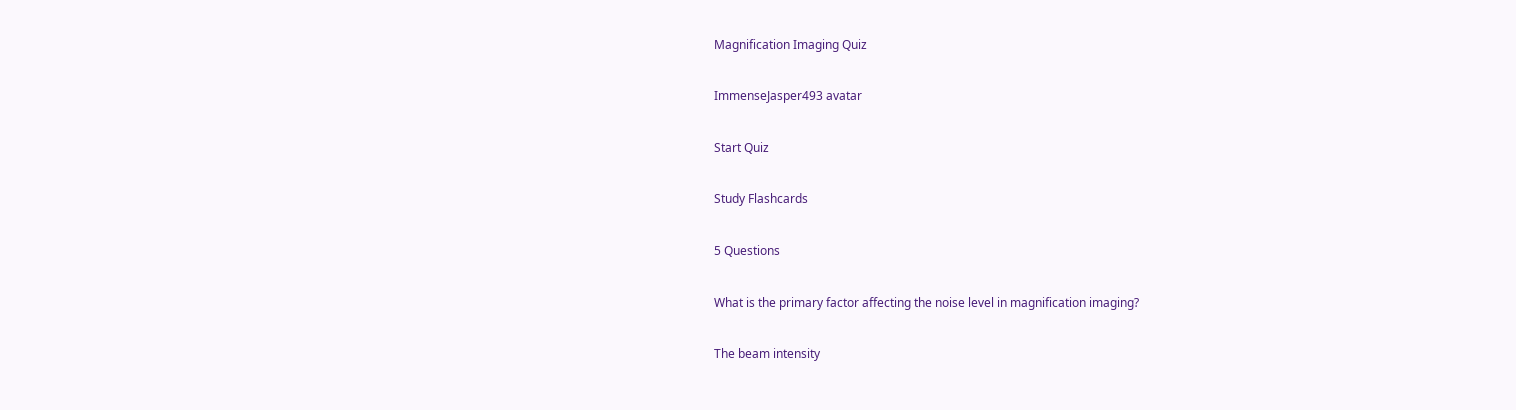Magnification Imaging Quiz

ImmenseJasper493 avatar

Start Quiz

Study Flashcards

5 Questions

What is the primary factor affecting the noise level in magnification imaging?

The beam intensity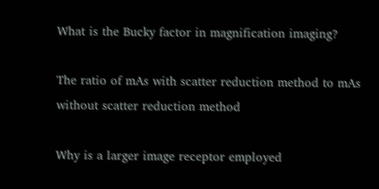What is the Bucky factor in magnification imaging?

The ratio of mAs with scatter reduction method to mAs without scatter reduction method

Why is a larger image receptor employed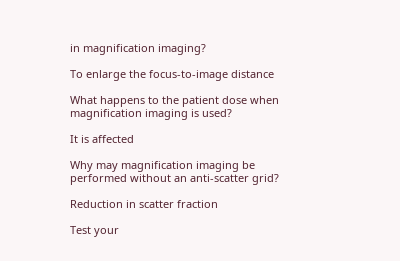in magnification imaging?

To enlarge the focus-to-image distance

What happens to the patient dose when magnification imaging is used?

It is affected

Why may magnification imaging be performed without an anti-scatter grid?

Reduction in scatter fraction

Test your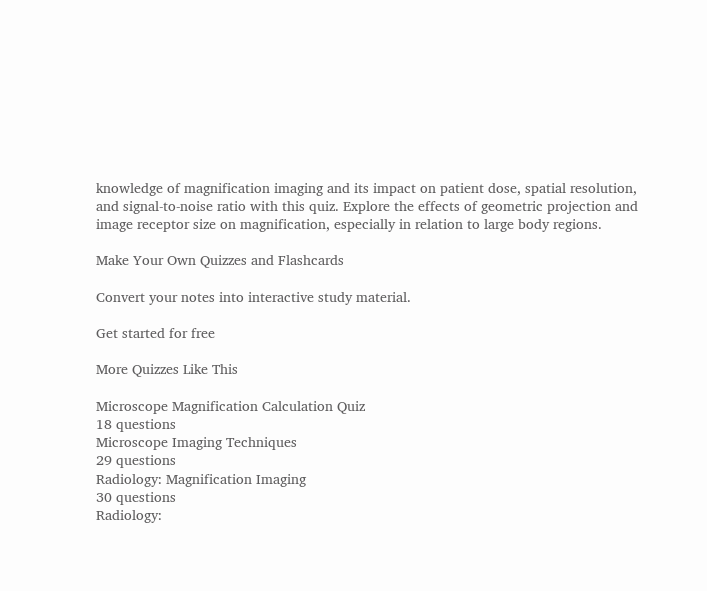knowledge of magnification imaging and its impact on patient dose, spatial resolution, and signal-to-noise ratio with this quiz. Explore the effects of geometric projection and image receptor size on magnification, especially in relation to large body regions.

Make Your Own Quizzes and Flashcards

Convert your notes into interactive study material.

Get started for free

More Quizzes Like This

Microscope Magnification Calculation Quiz
18 questions
Microscope Imaging Techniques
29 questions
Radiology: Magnification Imaging
30 questions
Radiology: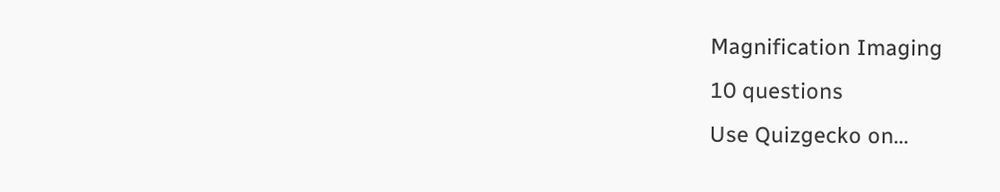Magnification Imaging
10 questions
Use Quizgecko on...